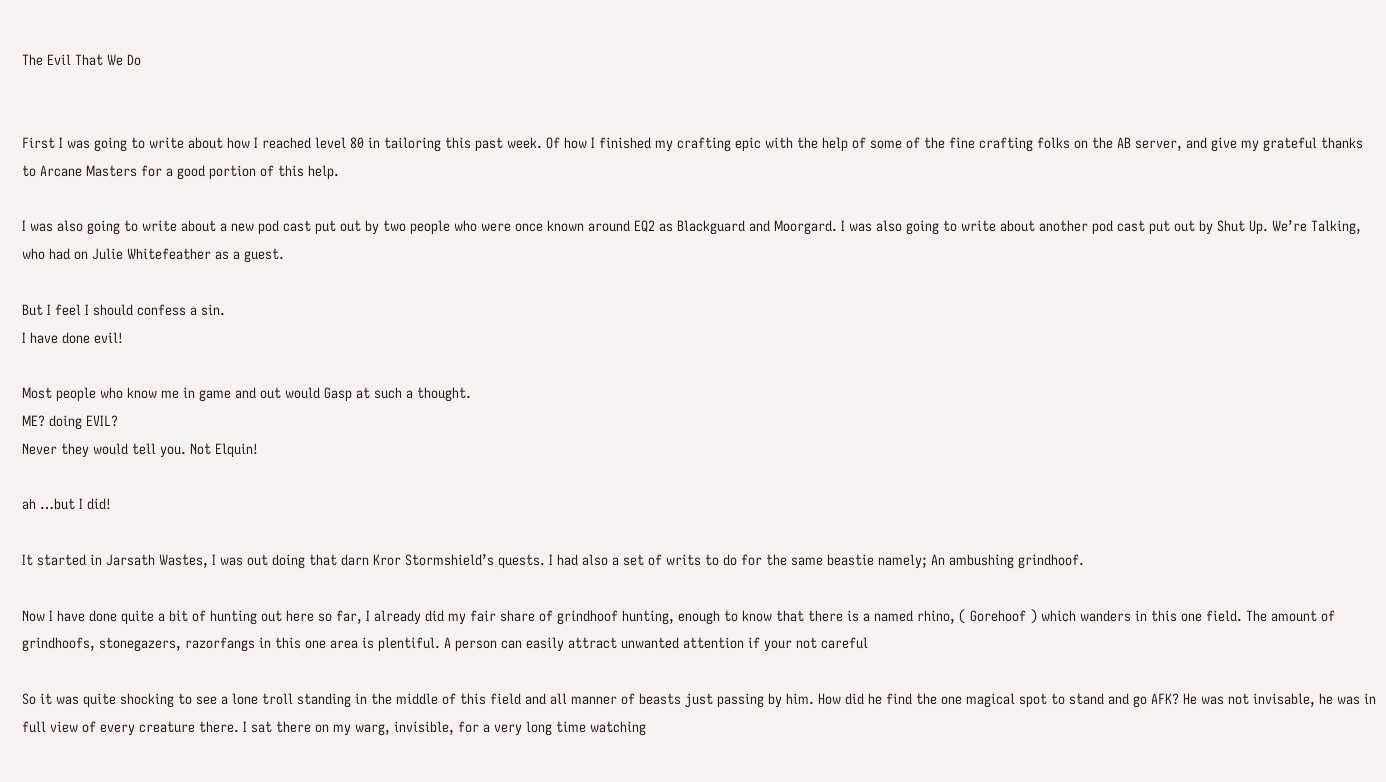The Evil That We Do


First I was going to write about how I reached level 80 in tailoring this past week. Of how I finished my crafting epic with the help of some of the fine crafting folks on the AB server, and give my grateful thanks to Arcane Masters for a good portion of this help.

I was also going to write about a new pod cast put out by two people who were once known around EQ2 as Blackguard and Moorgard. I was also going to write about another pod cast put out by Shut Up. We’re Talking, who had on Julie Whitefeather as a guest.

But I feel I should confess a sin.
I have done evil!

Most people who know me in game and out would Gasp at such a thought.
ME? doing EVIL?
Never they would tell you. Not Elquin!

ah …but I did!

It started in Jarsath Wastes, I was out doing that darn Kror Stormshield’s quests. I had also a set of writs to do for the same beastie namely; An ambushing grindhoof.

Now I have done quite a bit of hunting out here so far, I already did my fair share of grindhoof hunting, enough to know that there is a named rhino, ( Gorehoof ) which wanders in this one field. The amount of grindhoofs, stonegazers, razorfangs in this one area is plentiful. A person can easily attract unwanted attention if your not careful

So it was quite shocking to see a lone troll standing in the middle of this field and all manner of beasts just passing by him. How did he find the one magical spot to stand and go AFK? He was not invisable, he was in full view of every creature there. I sat there on my warg, invisible, for a very long time watching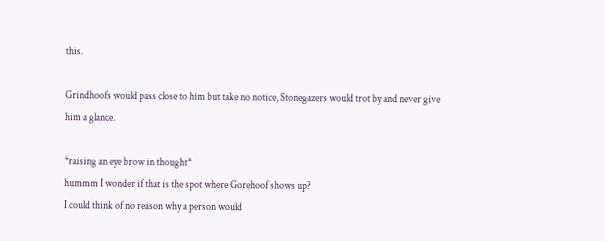this.

Grindhoofs would pass close to him but take no notice, Stonegazers would trot by and never give him a glance.

*raising an eye brow in thought*
hummm I wonder if that is the spot where Gorehoof shows up?
I could think of no reason why a person would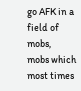go AFK in a field of mobs,
mobs which most times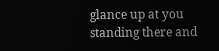glance up at you standing there and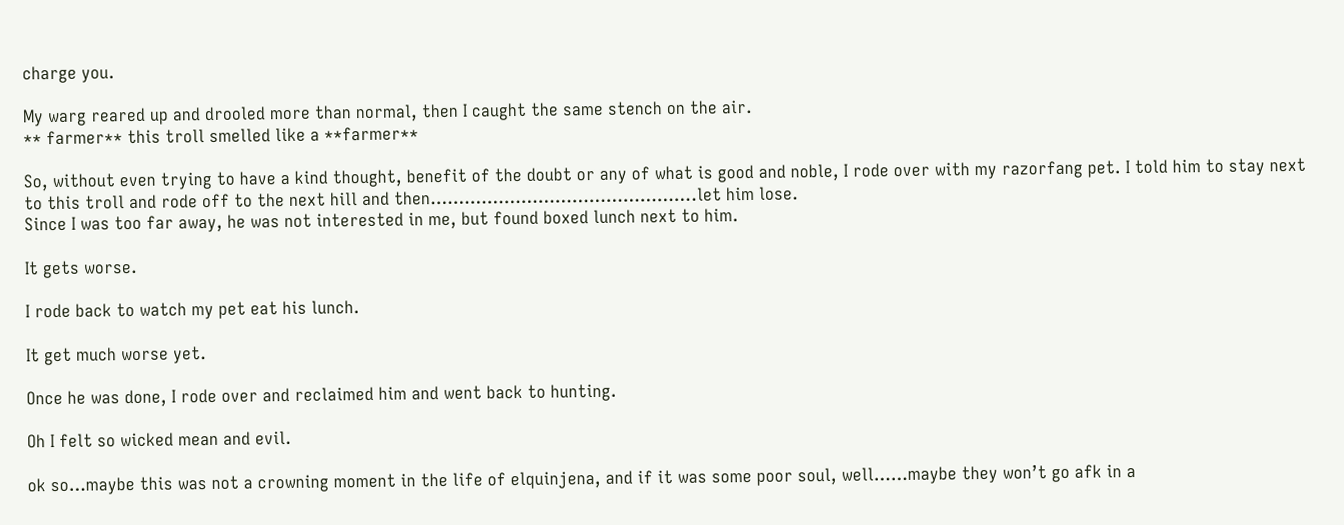charge you.

My warg reared up and drooled more than normal, then I caught the same stench on the air.
** farmer** this troll smelled like a **farmer**

So, without even trying to have a kind thought, benefit of the doubt or any of what is good and noble, I rode over with my razorfang pet. I told him to stay next to this troll and rode off to the next hill and then………………………………………..let him lose.
Since I was too far away, he was not interested in me, but found boxed lunch next to him.

It gets worse.

I rode back to watch my pet eat his lunch.

It get much worse yet.

Once he was done, I rode over and reclaimed him and went back to hunting.

Oh I felt so wicked mean and evil.

ok so…maybe this was not a crowning moment in the life of elquinjena, and if it was some poor soul, well……maybe they won’t go afk in a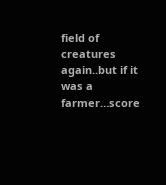field of creatures again..but if it was a farmer…score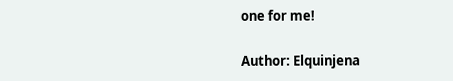one for me!

Author: Elquinjena